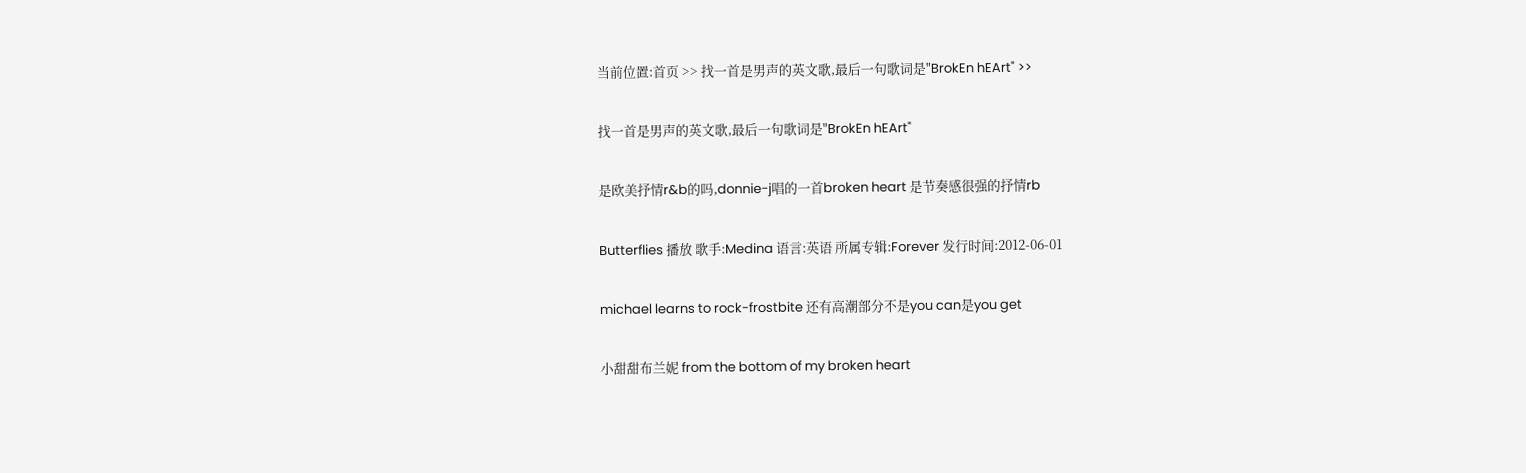当前位置:首页 >> 找一首是男声的英文歌,最后一句歌词是"BrokEn hEArt" >>

找一首是男声的英文歌,最后一句歌词是"BrokEn hEArt"

是欧美抒情r&b的吗,donnie-j唱的一首broken heart 是节奏感很强的抒情rb

Butterflies 播放 歌手:Medina 语言:英语 所属专辑:Forever 发行时间:2012-06-01

michael learns to rock-frostbite 还有高潮部分不是you can是you get

小甜甜布兰妮 from the bottom of my broken heart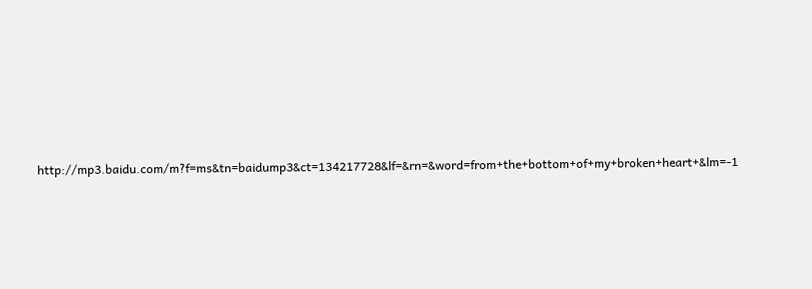http://mp3.baidu.com/m?f=ms&tn=baidump3&ct=134217728&lf=&rn=&word=from+the+bottom+of+my+broken+heart+&lm=-1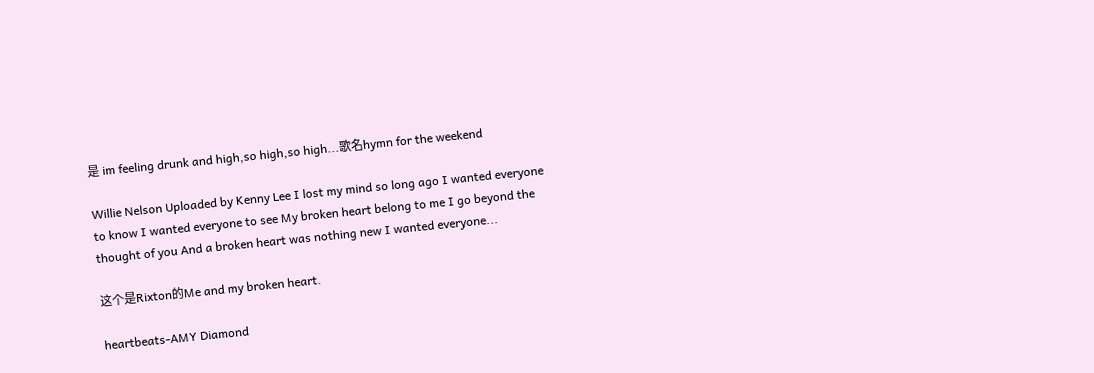是 im feeling drunk and high,so high,so high...歌名hymn for the weekend

Willie Nelson Uploaded by Kenny Lee I lost my mind so long ago I wanted everyone to know I wanted everyone to see My broken heart belong to me I go beyond the thought of you And a broken heart was nothing new I wanted everyone...

这个是Rixton的Me and my broken heart.

heartbeats-AMY Diamond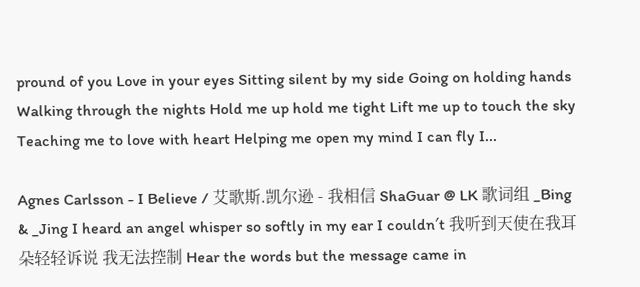pround of you Love in your eyes Sitting silent by my side Going on holding hands Walking through the nights Hold me up hold me tight Lift me up to touch the sky Teaching me to love with heart Helping me open my mind I can fly I...

Agnes Carlsson - I Believe / 艾歌斯.凯尔逊 - 我相信 ShaGuar @ LK 歌词组 _Bing & _Jing I heard an angel whisper so softly in my ear I couldn′t 我听到天使在我耳朵轻轻诉说 我无法控制 Hear the words but the message came in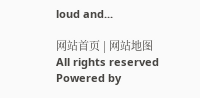loud and...

网站首页 | 网站地图
All rights reserved Powered by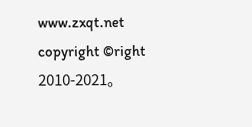www.zxqt.net
copyright ©right 2010-2021。